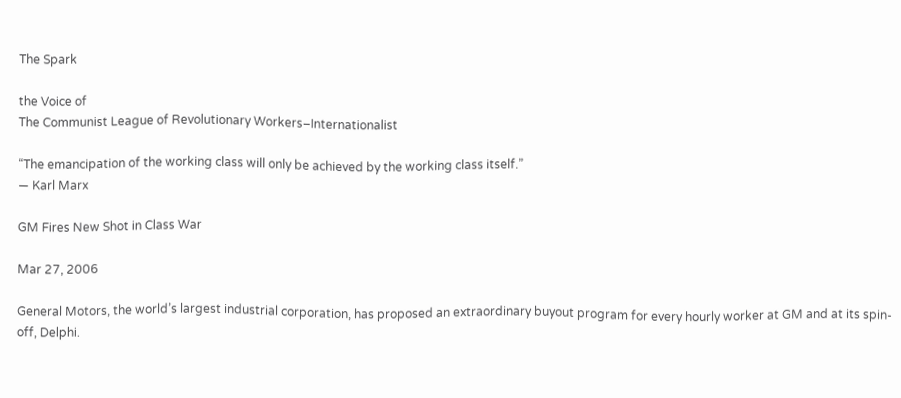The Spark

the Voice of
The Communist League of Revolutionary Workers–Internationalist

“The emancipation of the working class will only be achieved by the working class itself.”
— Karl Marx

GM Fires New Shot in Class War

Mar 27, 2006

General Motors, the world’s largest industrial corporation, has proposed an extraordinary buyout program for every hourly worker at GM and at its spin-off, Delphi.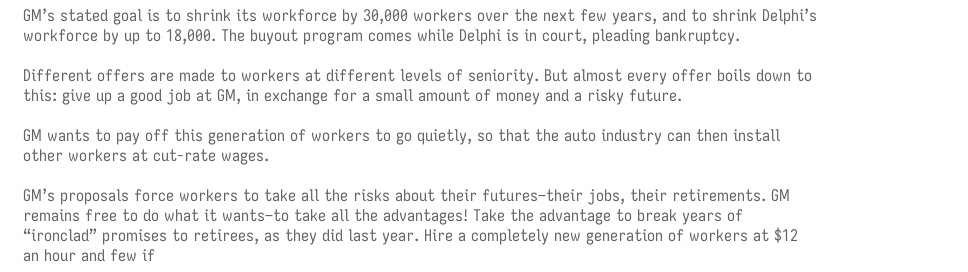GM’s stated goal is to shrink its workforce by 30,000 workers over the next few years, and to shrink Delphi’s workforce by up to 18,000. The buyout program comes while Delphi is in court, pleading bankruptcy.

Different offers are made to workers at different levels of seniority. But almost every offer boils down to this: give up a good job at GM, in exchange for a small amount of money and a risky future.

GM wants to pay off this generation of workers to go quietly, so that the auto industry can then install other workers at cut-rate wages.

GM’s proposals force workers to take all the risks about their futures–their jobs, their retirements. GM remains free to do what it wants–to take all the advantages! Take the advantage to break years of “ironclad” promises to retirees, as they did last year. Hire a completely new generation of workers at $12 an hour and few if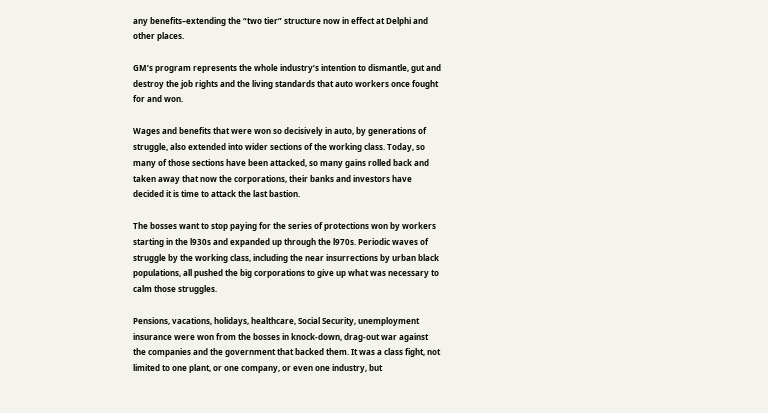any benefits–extending the “two tier” structure now in effect at Delphi and other places.

GM’s program represents the whole industry’s intention to dismantle, gut and destroy the job rights and the living standards that auto workers once fought for and won.

Wages and benefits that were won so decisively in auto, by generations of struggle, also extended into wider sections of the working class. Today, so many of those sections have been attacked, so many gains rolled back and taken away that now the corporations, their banks and investors have decided it is time to attack the last bastion.

The bosses want to stop paying for the series of protections won by workers starting in the l930s and expanded up through the l970s. Periodic waves of struggle by the working class, including the near insurrections by urban black populations, all pushed the big corporations to give up what was necessary to calm those struggles.

Pensions, vacations, holidays, healthcare, Social Security, unemployment insurance were won from the bosses in knock-down, drag-out war against the companies and the government that backed them. It was a class fight, not limited to one plant, or one company, or even one industry, but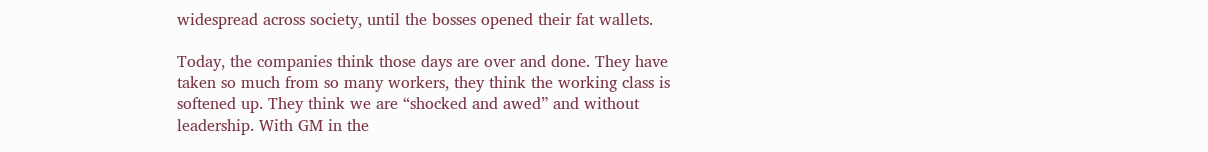widespread across society, until the bosses opened their fat wallets.

Today, the companies think those days are over and done. They have taken so much from so many workers, they think the working class is softened up. They think we are “shocked and awed” and without leadership. With GM in the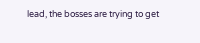lead, the bosses are trying to get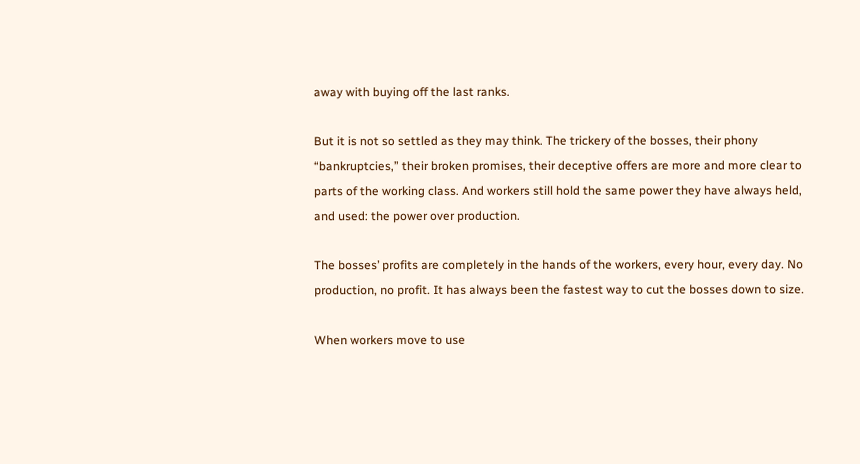away with buying off the last ranks.

But it is not so settled as they may think. The trickery of the bosses, their phony “bankruptcies,” their broken promises, their deceptive offers are more and more clear to parts of the working class. And workers still hold the same power they have always held, and used: the power over production.

The bosses’ profits are completely in the hands of the workers, every hour, every day. No production, no profit. It has always been the fastest way to cut the bosses down to size.

When workers move to use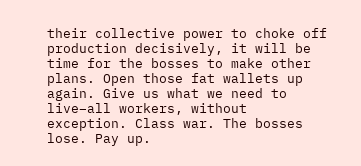their collective power to choke off production decisively, it will be time for the bosses to make other plans. Open those fat wallets up again. Give us what we need to live–all workers, without exception. Class war. The bosses lose. Pay up.